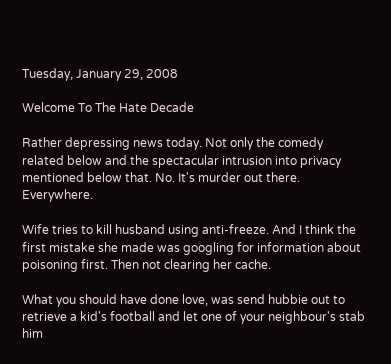Tuesday, January 29, 2008

Welcome To The Hate Decade

Rather depressing news today. Not only the comedy related below and the spectacular intrusion into privacy mentioned below that. No. It's murder out there. Everywhere.

Wife tries to kill husband using anti-freeze. And I think the first mistake she made was googling for information about poisoning first. Then not clearing her cache.

What you should have done love, was send hubbie out to retrieve a kid's football and let one of your neighbour's stab him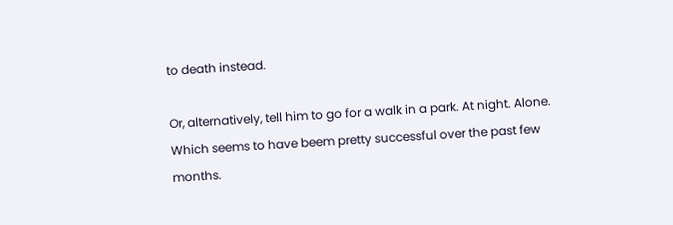to death instead.

Or, alternatively, tell him to go for a walk in a park. At night. Alone. Which seems to have beem pretty successful over the past few months.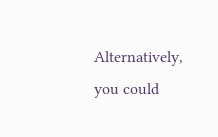Alternatively, you could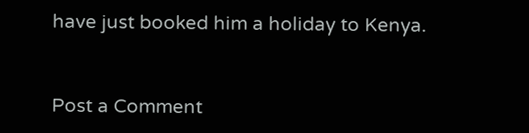have just booked him a holiday to Kenya.



Post a Comment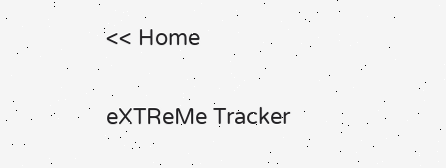<< Home

eXTReMe Tracker